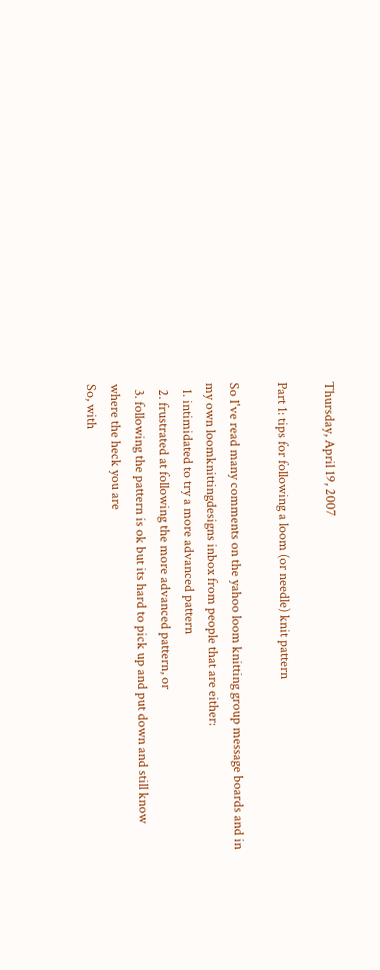Thursday, April 19, 2007

Part 1: tips for following a loom (or needle) knit pattern

So I've read many comments on the yahoo loom knitting group message boards and in my own loomknittingdesigns inbox from people that are either:
  1. intimidated to try a more advanced pattern
  2. frustrated at following the more advanced pattern, or
  3. following the pattern is ok but its hard to pick up and put down and still know where the heck you are
So, with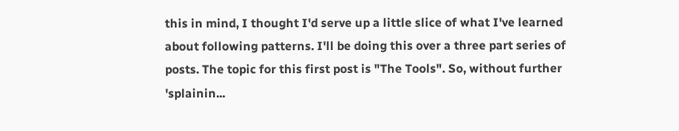this in mind, I thought I'd serve up a little slice of what I've learned about following patterns. I'll be doing this over a three part series of posts. The topic for this first post is "The Tools". So, without further 'splainin...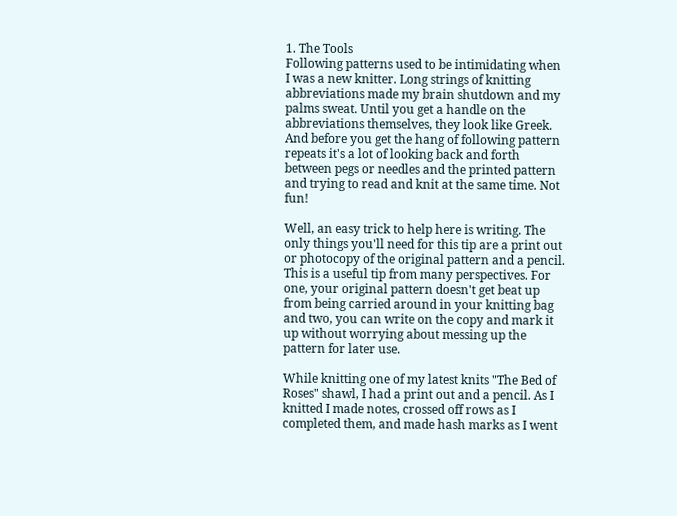1. The Tools
Following patterns used to be intimidating when I was a new knitter. Long strings of knitting abbreviations made my brain shutdown and my palms sweat. Until you get a handle on the abbreviations themselves, they look like Greek. And before you get the hang of following pattern repeats it's a lot of looking back and forth between pegs or needles and the printed pattern and trying to read and knit at the same time. Not fun!

Well, an easy trick to help here is writing. The only things you'll need for this tip are a print out or photocopy of the original pattern and a pencil. This is a useful tip from many perspectives. For one, your original pattern doesn't get beat up from being carried around in your knitting bag and two, you can write on the copy and mark it up without worrying about messing up the pattern for later use.

While knitting one of my latest knits "The Bed of Roses" shawl, I had a print out and a pencil. As I knitted I made notes, crossed off rows as I completed them, and made hash marks as I went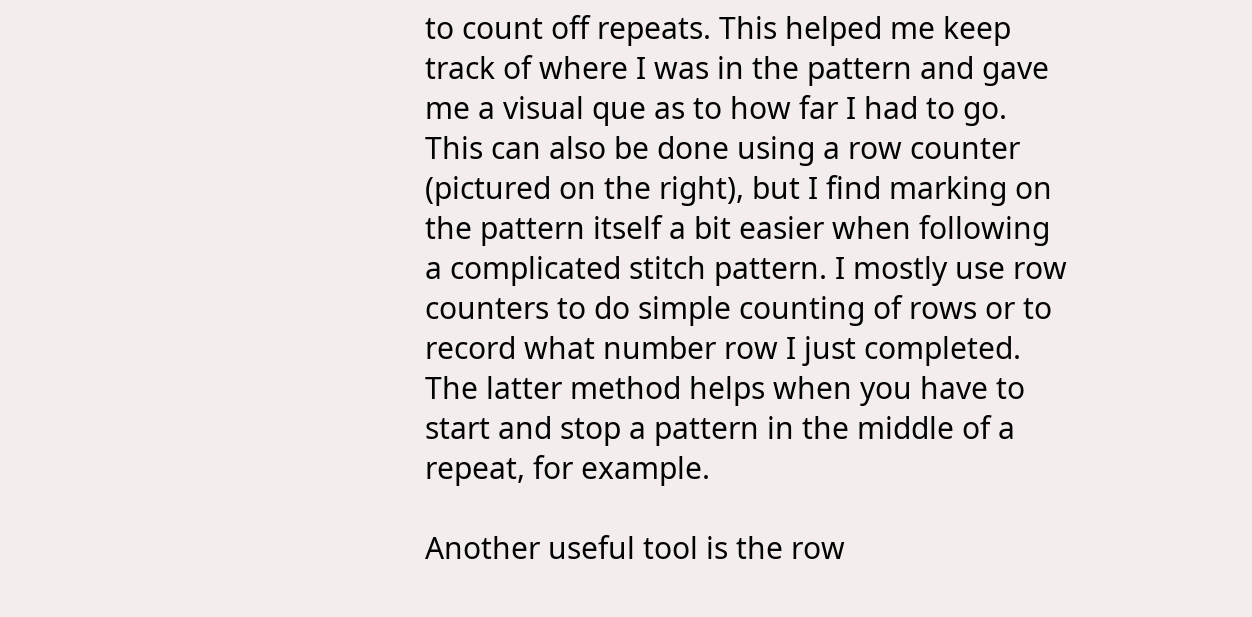to count off repeats. This helped me keep track of where I was in the pattern and gave me a visual que as to how far I had to go.
This can also be done using a row counter (pictured on the right), but I find marking on the pattern itself a bit easier when following a complicated stitch pattern. I mostly use row counters to do simple counting of rows or to record what number row I just completed. The latter method helps when you have to start and stop a pattern in the middle of a repeat, for example.

Another useful tool is the row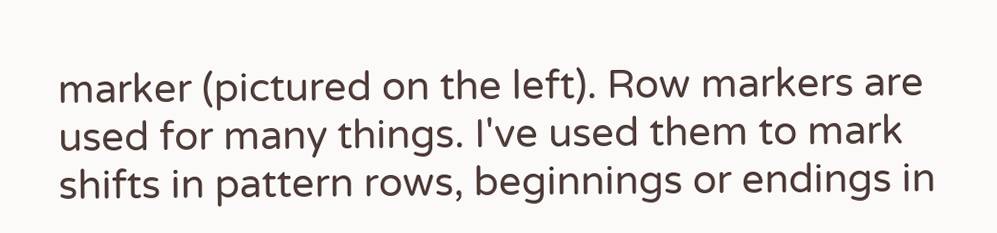marker (pictured on the left). Row markers are used for many things. I've used them to mark shifts in pattern rows, beginnings or endings in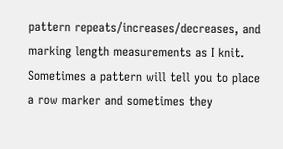pattern repeats/increases/decreases, and marking length measurements as I knit. Sometimes a pattern will tell you to place a row marker and sometimes they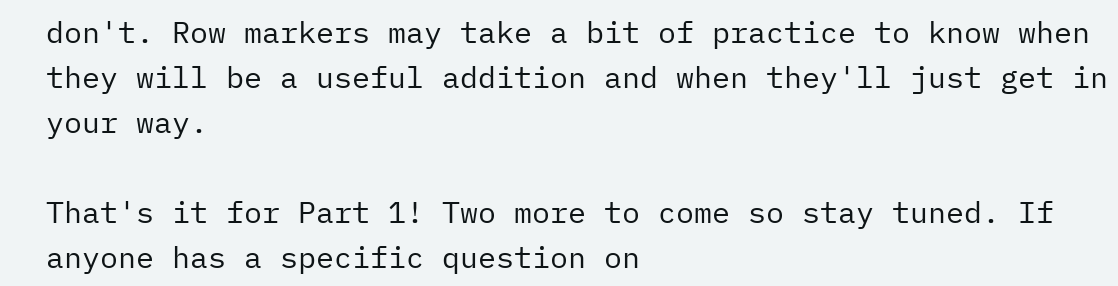don't. Row markers may take a bit of practice to know when they will be a useful addition and when they'll just get in your way.

That's it for Part 1! Two more to come so stay tuned. If anyone has a specific question on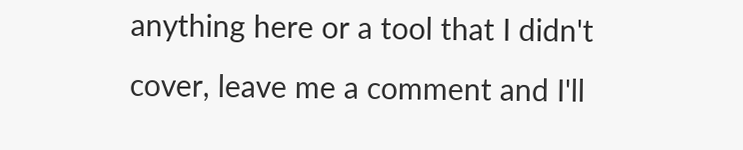anything here or a tool that I didn't cover, leave me a comment and I'll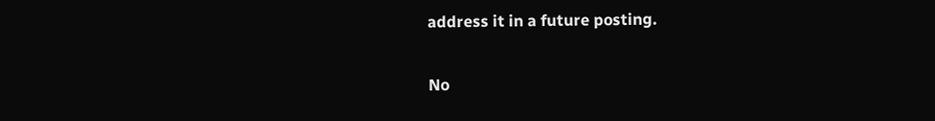address it in a future posting.

No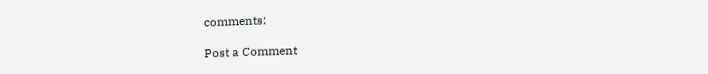comments:

Post a Comment